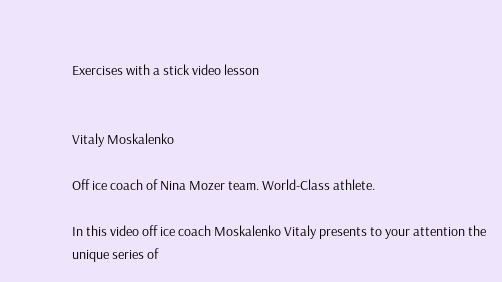Exercises with a stick video lesson


Vitaly Moskalenko

Off ice coach of Nina Mozer team. World-Class athlete.

In this video off ice coach Moskalenko Vitaly presents to your attention the unique series of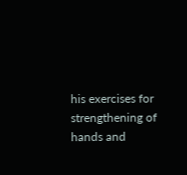his exercises for strengthening of hands and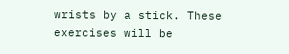wrists by a stick. These exercises will be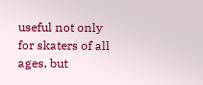useful not only for skaters of all ages, but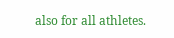also for all athletes.